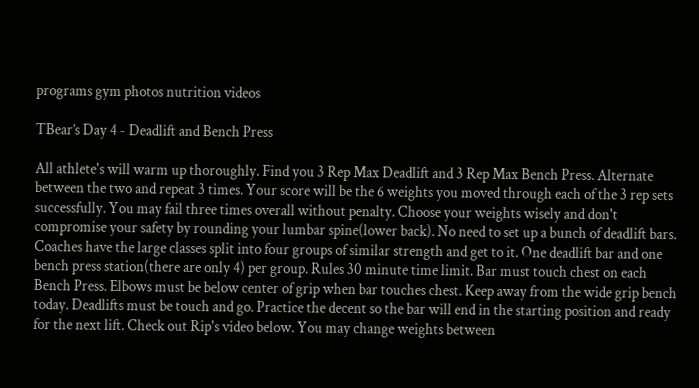programs gym photos nutrition videos

TBear’s Day 4 - Deadlift and Bench Press

All athlete's will warm up thoroughly. Find you 3 Rep Max Deadlift and 3 Rep Max Bench Press. Alternate between the two and repeat 3 times. Your score will be the 6 weights you moved through each of the 3 rep sets successfully. You may fail three times overall without penalty. Choose your weights wisely and don't compromise your safety by rounding your lumbar spine(lower back). No need to set up a bunch of deadlift bars. Coaches have the large classes split into four groups of similar strength and get to it. One deadlift bar and one bench press station(there are only 4) per group. Rules 30 minute time limit. Bar must touch chest on each Bench Press. Elbows must be below center of grip when bar touches chest. Keep away from the wide grip bench today. Deadlifts must be touch and go. Practice the decent so the bar will end in the starting position and ready for the next lift. Check out Rip's video below. You may change weights between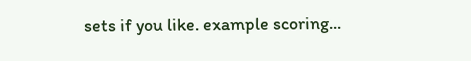sets if you like. example scoring...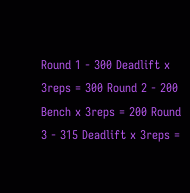Round 1 - 300 Deadlift x 3reps = 300 Round 2 - 200 Bench x 3reps = 200 Round 3 - 315 Deadlift x 3reps =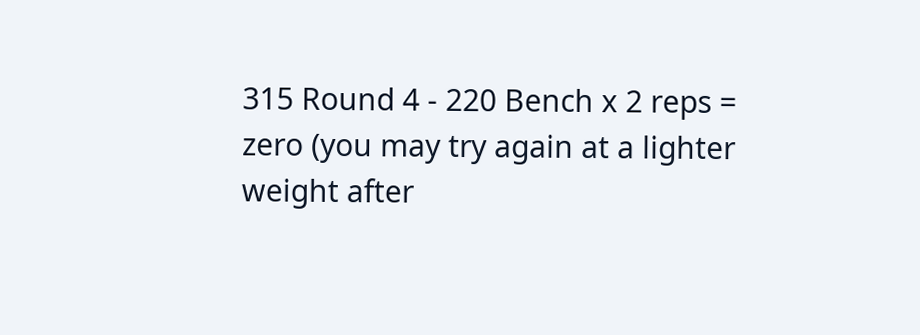315 Round 4 - 220 Bench x 2 reps = zero (you may try again at a lighter weight after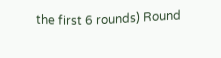the first 6 rounds) Round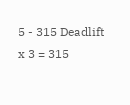5 - 315 Deadlift x 3 = 315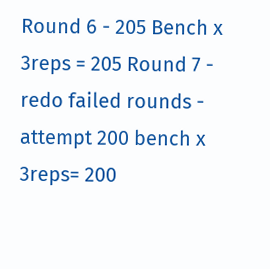Round 6 - 205 Bench x 3reps = 205 Round 7 - redo failed rounds - attempt 200 bench x 3reps= 200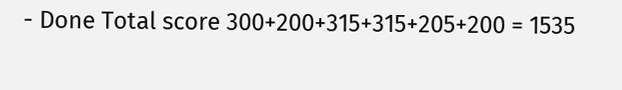- Done Total score 300+200+315+315+205+200 = 1535